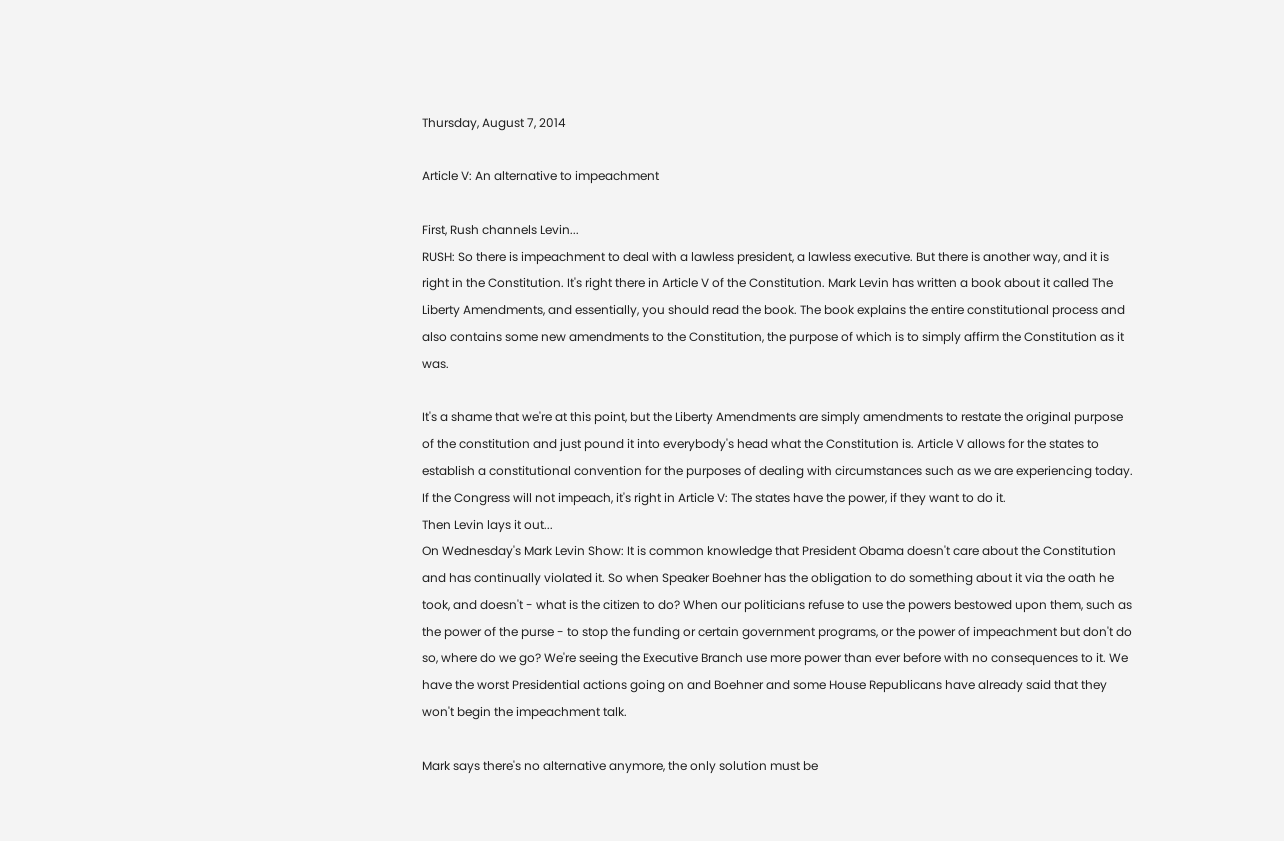Thursday, August 7, 2014

Article V: An alternative to impeachment

First, Rush channels Levin...
RUSH: So there is impeachment to deal with a lawless president, a lawless executive. But there is another way, and it is right in the Constitution. It's right there in Article V of the Constitution. Mark Levin has written a book about it called The Liberty Amendments, and essentially, you should read the book. The book explains the entire constitutional process and also contains some new amendments to the Constitution, the purpose of which is to simply affirm the Constitution as it was.

It's a shame that we're at this point, but the Liberty Amendments are simply amendments to restate the original purpose of the constitution and just pound it into everybody's head what the Constitution is. Article V allows for the states to establish a constitutional convention for the purposes of dealing with circumstances such as we are experiencing today. If the Congress will not impeach, it's right in Article V: The states have the power, if they want to do it.
Then Levin lays it out...
On Wednesday's Mark Levin Show: It is common knowledge that President Obama doesn't care about the Constitution and has continually violated it. So when Speaker Boehner has the obligation to do something about it via the oath he took, and doesn't - what is the citizen to do? When our politicians refuse to use the powers bestowed upon them, such as the power of the purse - to stop the funding or certain government programs, or the power of impeachment but don't do so, where do we go? We're seeing the Executive Branch use more power than ever before with no consequences to it. We have the worst Presidential actions going on and Boehner and some House Republicans have already said that they won't begin the impeachment talk.

Mark says there's no alternative anymore, the only solution must be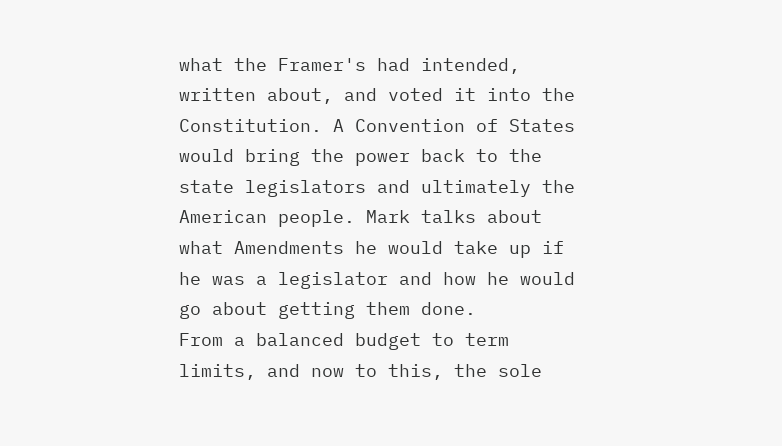what the Framer's had intended, written about, and voted it into the Constitution. A Convention of States would bring the power back to the state legislators and ultimately the American people. Mark talks about what Amendments he would take up if he was a legislator and how he would go about getting them done.
From a balanced budget to term limits, and now to this, the sole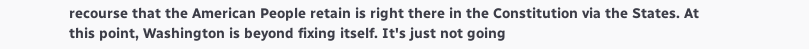recourse that the American People retain is right there in the Constitution via the States. At this point, Washington is beyond fixing itself. It's just not going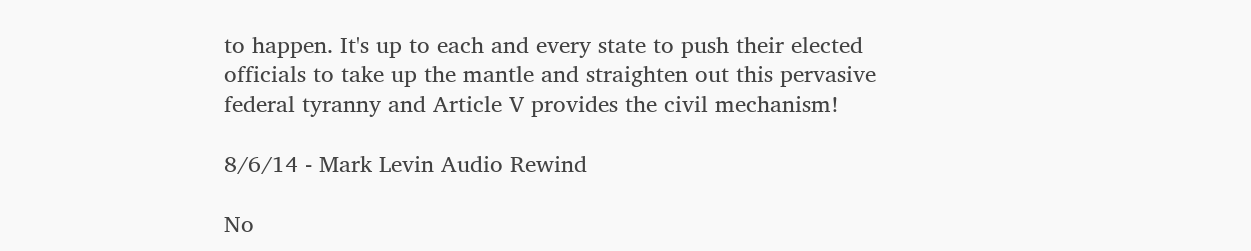to happen. It's up to each and every state to push their elected officials to take up the mantle and straighten out this pervasive federal tyranny and Article V provides the civil mechanism!

8/6/14 - Mark Levin Audio Rewind

No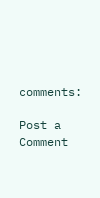comments:

Post a Comment